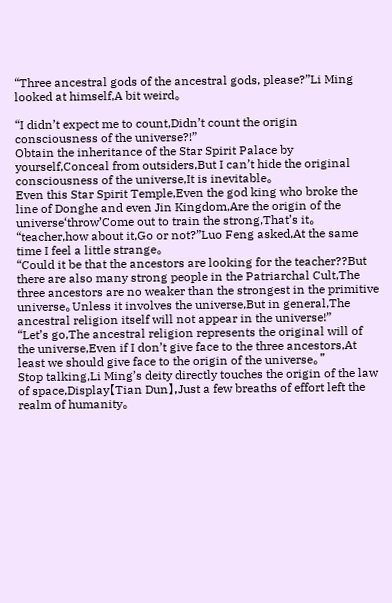“Three ancestral gods of the ancestral gods, please?”Li Ming looked at himself,A bit weird。

“I didn’t expect me to count,Didn’t count the origin consciousness of the universe?!”
Obtain the inheritance of the Star Spirit Palace by yourself,Conceal from outsiders,But I can’t hide the original consciousness of the universe,It is inevitable。
Even this Star Spirit Temple,Even the god king who broke the line of Donghe and even Jin Kingdom,Are the origin of the universe‘throw’Come out to train the strong,That’s it。
“teacher,how about it,Go or not?”Luo Feng asked,At the same time I feel a little strange。
“Could it be that the ancestors are looking for the teacher??But there are also many strong people in the Patriarchal Cult,The three ancestors are no weaker than the strongest in the primitive universe。Unless it involves the universe,But in general,The ancestral religion itself will not appear in the universe!”
“Let’s go,The ancestral religion represents the original will of the universe,Even if I don’t give face to the three ancestors,At least we should give face to the origin of the universe。”
Stop talking,Li Ming’s deity directly touches the origin of the law of space,Display【Tian Dun】,Just a few breaths of effort left the realm of humanity。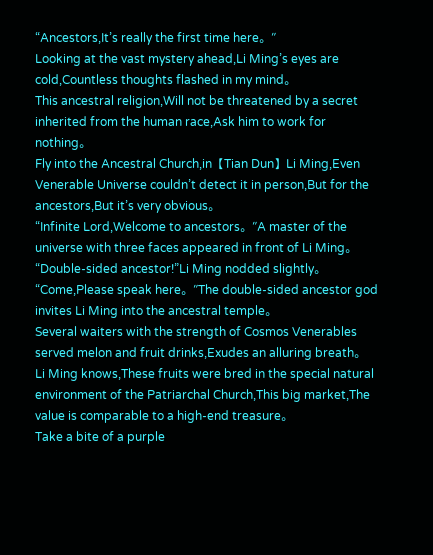“Ancestors,It’s really the first time here。”
Looking at the vast mystery ahead,Li Ming’s eyes are cold,Countless thoughts flashed in my mind。
This ancestral religion,Will not be threatened by a secret inherited from the human race,Ask him to work for nothing。
Fly into the Ancestral Church,in【Tian Dun】Li Ming,Even Venerable Universe couldn’t detect it in person,But for the ancestors,But it’s very obvious。
“Infinite Lord,Welcome to ancestors。”A master of the universe with three faces appeared in front of Li Ming。
“Double-sided ancestor!”Li Ming nodded slightly。
“Come,Please speak here。”The double-sided ancestor god invites Li Ming into the ancestral temple。
Several waiters with the strength of Cosmos Venerables served melon and fruit drinks,Exudes an alluring breath。
Li Ming knows,These fruits were bred in the special natural environment of the Patriarchal Church,This big market,The value is comparable to a high-end treasure。
Take a bite of a purple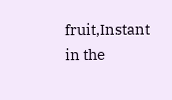fruit,Instant in the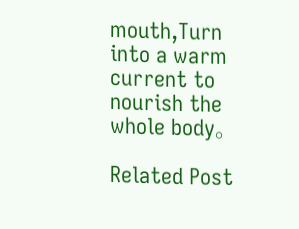mouth,Turn into a warm current to nourish the whole body。

Related Post